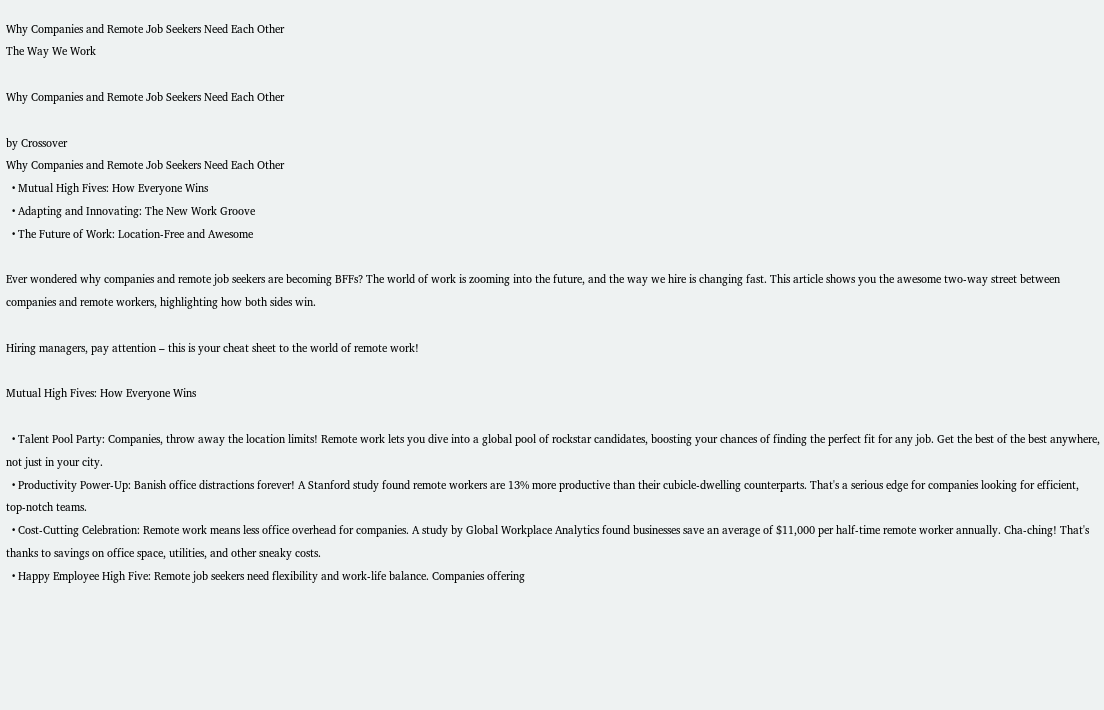Why Companies and Remote Job Seekers Need Each Other
The Way We Work

Why Companies and Remote Job Seekers Need Each Other

by Crossover
Why Companies and Remote Job Seekers Need Each Other
  • Mutual High Fives: How Everyone Wins
  • Adapting and Innovating: The New Work Groove
  • The Future of Work: Location-Free and Awesome

Ever wondered why companies and remote job seekers are becoming BFFs? The world of work is zooming into the future, and the way we hire is changing fast. This article shows you the awesome two-way street between companies and remote workers, highlighting how both sides win.

Hiring managers, pay attention – this is your cheat sheet to the world of remote work!

Mutual High Fives: How Everyone Wins

  • Talent Pool Party: Companies, throw away the location limits! Remote work lets you dive into a global pool of rockstar candidates, boosting your chances of finding the perfect fit for any job. Get the best of the best anywhere, not just in your city.
  • Productivity Power-Up: Banish office distractions forever! A Stanford study found remote workers are 13% more productive than their cubicle-dwelling counterparts. That's a serious edge for companies looking for efficient, top-notch teams.
  • Cost-Cutting Celebration: Remote work means less office overhead for companies. A study by Global Workplace Analytics found businesses save an average of $11,000 per half-time remote worker annually. Cha-ching! That's thanks to savings on office space, utilities, and other sneaky costs.
  • Happy Employee High Five: Remote job seekers need flexibility and work-life balance. Companies offering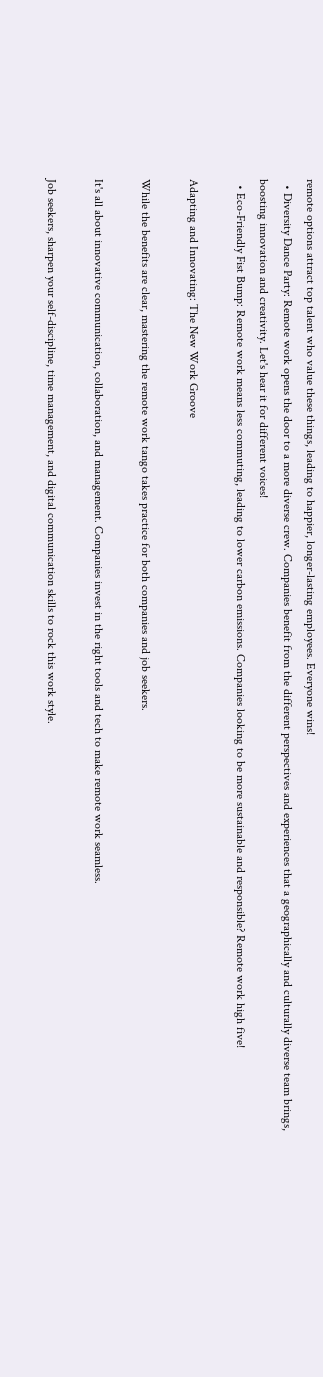remote options attract top talent who value these things, leading to happier, longer-lasting employees. Everyone wins!
  • Diversity Dance Party: Remote work opens the door to a more diverse crew. Companies benefit from the different perspectives and experiences that a geographically and culturally diverse team brings, boosting innovation and creativity. Let's hear it for different voices!
  • Eco-Friendly Fist Bump: Remote work means less commuting, leading to lower carbon emissions. Companies looking to be more sustainable and responsible? Remote work high five!

Adapting and Innovating: The New Work Groove

While the benefits are clear, mastering the remote work tango takes practice for both companies and job seekers.

It's all about innovative communication, collaboration, and management. Companies invest in the right tools and tech to make remote work seamless.

Job seekers, sharpen your self-discipline, time management, and digital communication skills to rock this work style.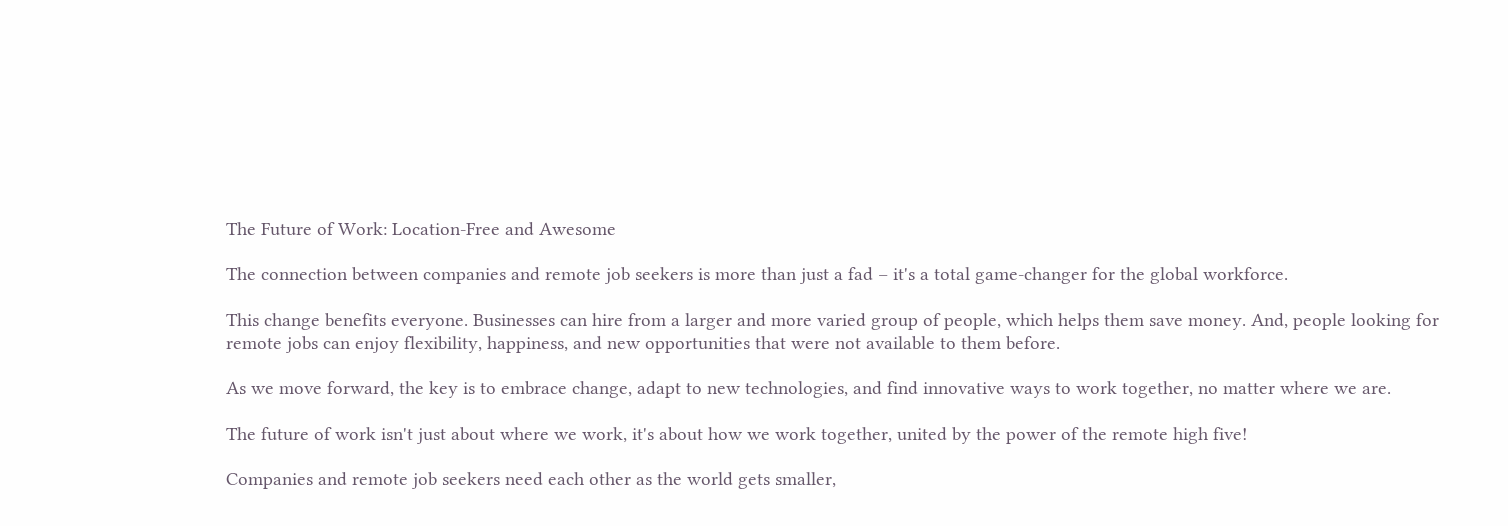The Future of Work: Location-Free and Awesome

The connection between companies and remote job seekers is more than just a fad – it's a total game-changer for the global workforce.

This change benefits everyone. Businesses can hire from a larger and more varied group of people, which helps them save money. And, people looking for remote jobs can enjoy flexibility, happiness, and new opportunities that were not available to them before.

As we move forward, the key is to embrace change, adapt to new technologies, and find innovative ways to work together, no matter where we are.

The future of work isn't just about where we work, it's about how we work together, united by the power of the remote high five!

Companies and remote job seekers need each other as the world gets smaller,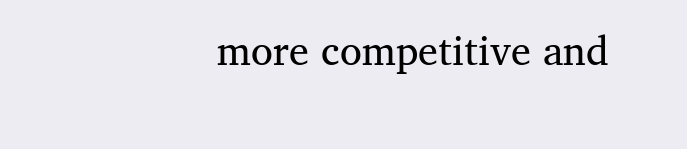more competitive and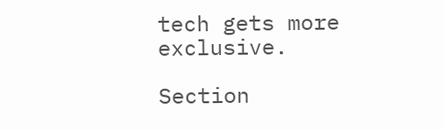tech gets more exclusive.

Section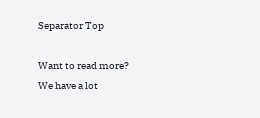Separator Top

Want to read more?
We have a lot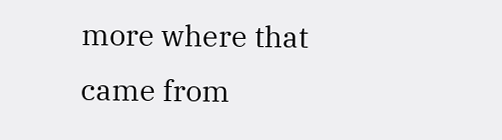more where that came from